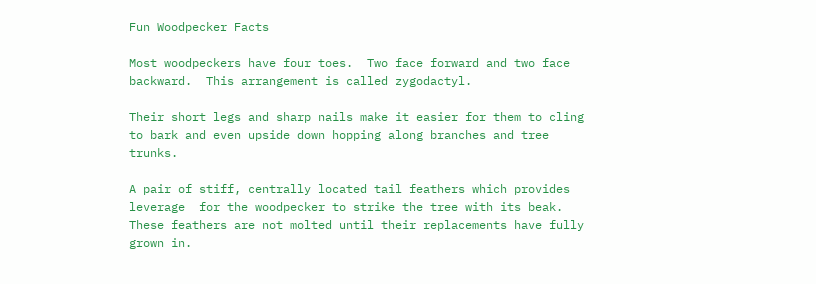Fun Woodpecker Facts

Most woodpeckers have four toes.  Two face forward and two face backward.  This arrangement is called zygodactyl.

Their short legs and sharp nails make it easier for them to cling to bark and even upside down hopping along branches and tree trunks.

A pair of stiff, centrally located tail feathers which provides leverage  for the woodpecker to strike the tree with its beak.  These feathers are not molted until their replacements have fully grown in.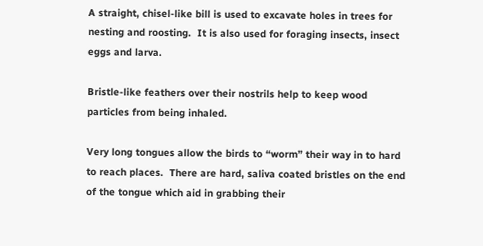A straight, chisel-like bill is used to excavate holes in trees for nesting and roosting.  It is also used for foraging insects, insect eggs and larva.

Bristle-like feathers over their nostrils help to keep wood particles from being inhaled.

Very long tongues allow the birds to “worm” their way in to hard to reach places.  There are hard, saliva coated bristles on the end of the tongue which aid in grabbing their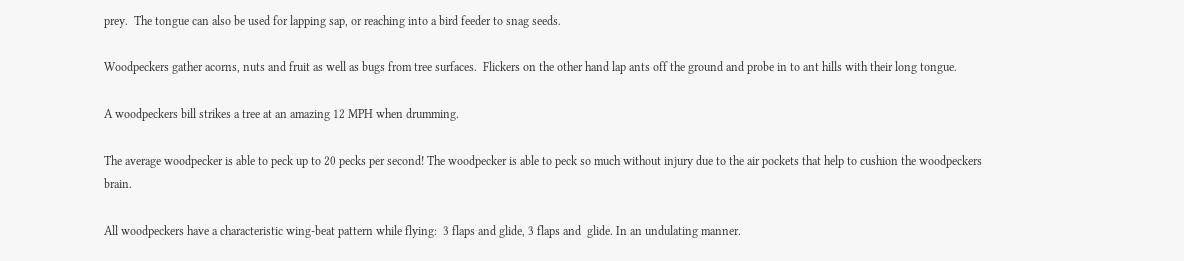prey.  The tongue can also be used for lapping sap, or reaching into a bird feeder to snag seeds.

Woodpeckers gather acorns, nuts and fruit as well as bugs from tree surfaces.  Flickers on the other hand lap ants off the ground and probe in to ant hills with their long tongue.

A woodpeckers bill strikes a tree at an amazing 12 MPH when drumming.

The average woodpecker is able to peck up to 20 pecks per second! The woodpecker is able to peck so much without injury due to the air pockets that help to cushion the woodpeckers brain.

All woodpeckers have a characteristic wing-beat pattern while flying:  3 flaps and glide, 3 flaps and  glide. In an undulating manner.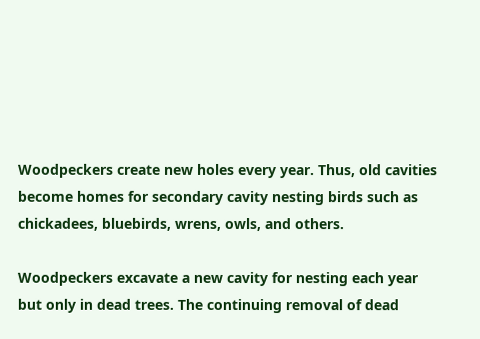Woodpeckers create new holes every year. Thus, old cavities become homes for secondary cavity nesting birds such as chickadees, bluebirds, wrens, owls, and others.

Woodpeckers excavate a new cavity for nesting each year but only in dead trees. The continuing removal of dead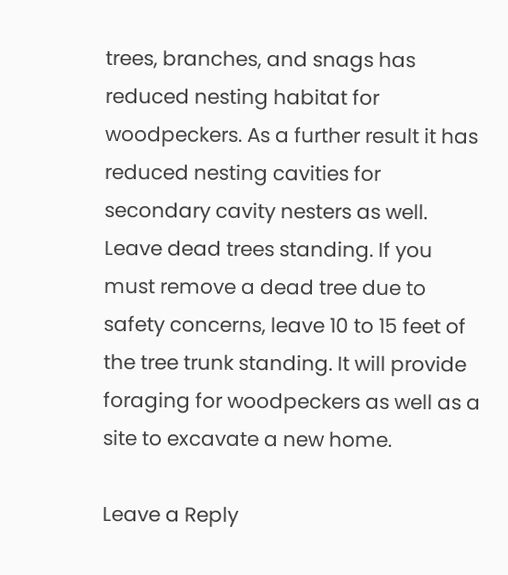trees, branches, and snags has reduced nesting habitat for woodpeckers. As a further result it has reduced nesting cavities for secondary cavity nesters as well. Leave dead trees standing. If you must remove a dead tree due to safety concerns, leave 10 to 15 feet of the tree trunk standing. It will provide foraging for woodpeckers as well as a site to excavate a new home.

Leave a Reply